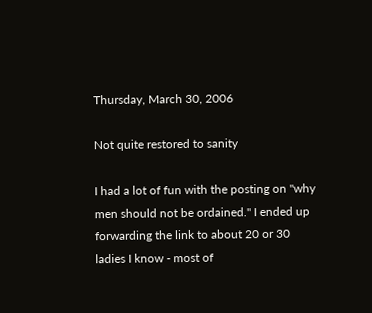Thursday, March 30, 2006

Not quite restored to sanity

I had a lot of fun with the posting on "why men should not be ordained." I ended up forwarding the link to about 20 or 30 ladies I know - most of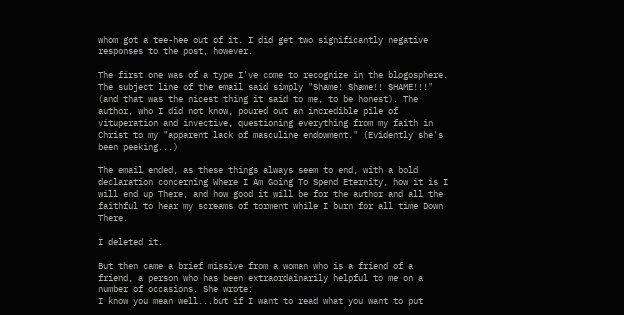whom got a tee-hee out of it. I did get two significantly negative responses to the post, however.

The first one was of a type I've come to recognize in the blogosphere. The subject line of the email said simply "Shame! Shame!! SHAME!!!" (and that was the nicest thing it said to me, to be honest). The author, who I did not know, poured out an incredible pile of vituperation and invective, questioning everything from my faith in Christ to my "apparent lack of masculine endowment." (Evidently she's been peeking...)

The email ended, as these things always seem to end, with a bold declaration concerning Where I Am Going To Spend Eternity, how it is I will end up There, and how good it will be for the author and all the faithful to hear my screams of torment while I burn for all time Down There.

I deleted it.

But then came a brief missive from a woman who is a friend of a friend, a person who has been extraordainarily helpful to me on a number of occasions. She wrote:
I know you mean well...but if I want to read what you want to put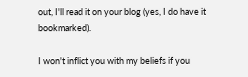out, I'll read it on your blog (yes, I do have it bookmarked).

I won't inflict you with my beliefs if you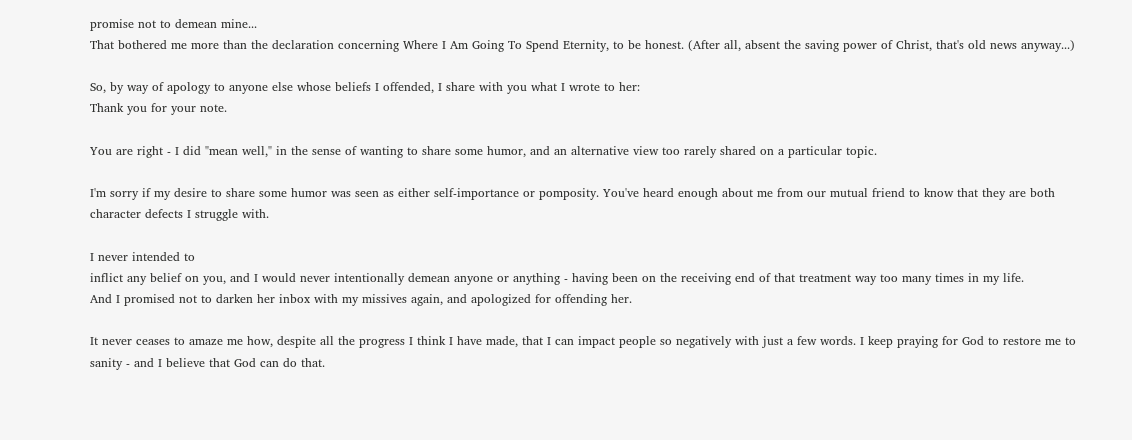promise not to demean mine...
That bothered me more than the declaration concerning Where I Am Going To Spend Eternity, to be honest. (After all, absent the saving power of Christ, that's old news anyway...)

So, by way of apology to anyone else whose beliefs I offended, I share with you what I wrote to her:
Thank you for your note.

You are right - I did "mean well," in the sense of wanting to share some humor, and an alternative view too rarely shared on a particular topic.

I'm sorry if my desire to share some humor was seen as either self-importance or pomposity. You've heard enough about me from our mutual friend to know that they are both character defects I struggle with.

I never intended to
inflict any belief on you, and I would never intentionally demean anyone or anything - having been on the receiving end of that treatment way too many times in my life.
And I promised not to darken her inbox with my missives again, and apologized for offending her.

It never ceases to amaze me how, despite all the progress I think I have made, that I can impact people so negatively with just a few words. I keep praying for God to restore me to sanity - and I believe that God can do that.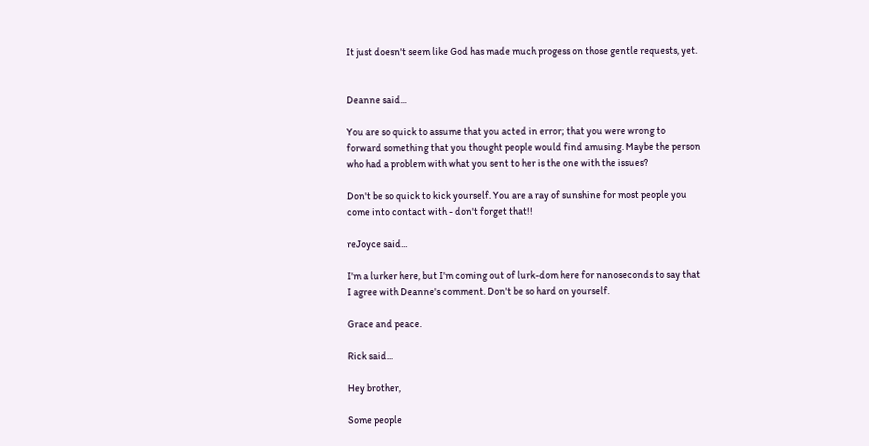It just doesn't seem like God has made much progess on those gentle requests, yet.


Deanne said...

You are so quick to assume that you acted in error; that you were wrong to forward something that you thought people would find amusing. Maybe the person who had a problem with what you sent to her is the one with the issues?

Don't be so quick to kick yourself. You are a ray of sunshine for most people you come into contact with - don't forget that!!

reJoyce said...

I'm a lurker here, but I'm coming out of lurk-dom here for nanoseconds to say that I agree with Deanne's comment. Don't be so hard on yourself.

Grace and peace.

Rick said...

Hey brother,

Some people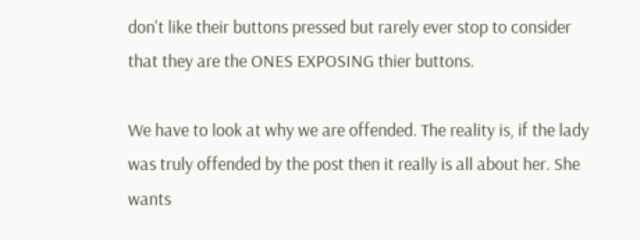don't like their buttons pressed but rarely ever stop to consider that they are the ONES EXPOSING thier buttons.

We have to look at why we are offended. The reality is, if the lady was truly offended by the post then it really is all about her. She wants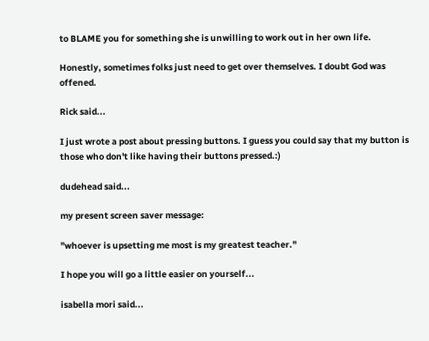to BLAME you for something she is unwilling to work out in her own life.

Honestly, sometimes folks just need to get over themselves. I doubt God was offened.

Rick said...

I just wrote a post about pressing buttons. I guess you could say that my button is those who don't like having their buttons pressed.:)

dudehead said...

my present screen saver message:

"whoever is upsetting me most is my greatest teacher."

I hope you will go a little easier on yourself...

isabella mori said...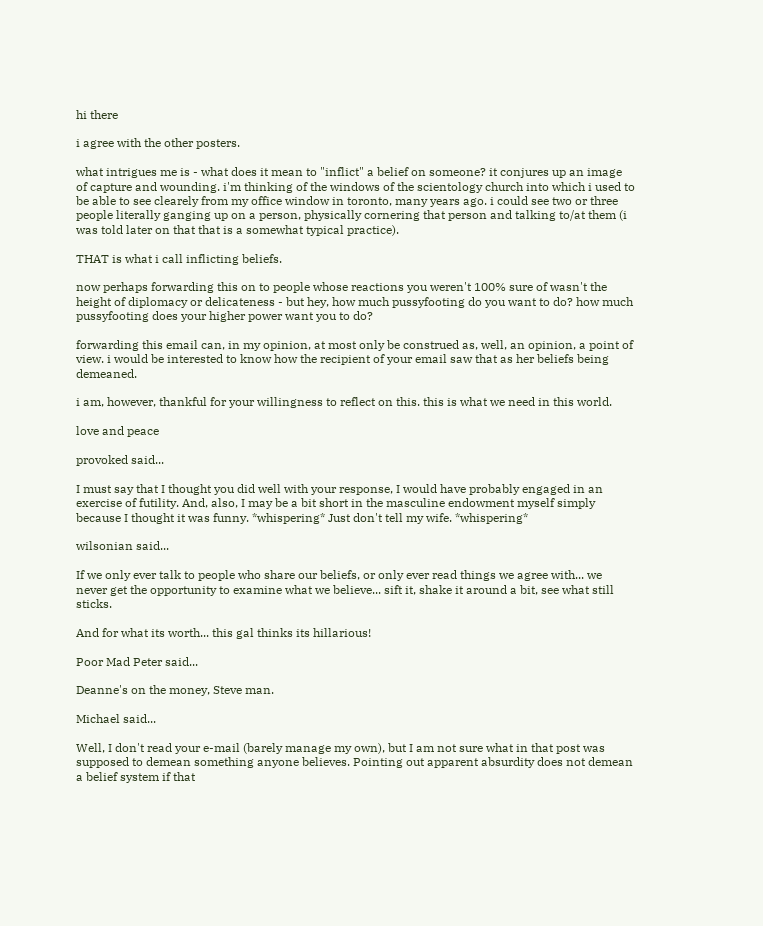hi there

i agree with the other posters.

what intrigues me is - what does it mean to "inflict" a belief on someone? it conjures up an image of capture and wounding. i'm thinking of the windows of the scientology church into which i used to be able to see clearely from my office window in toronto, many years ago. i could see two or three people literally ganging up on a person, physically cornering that person and talking to/at them (i was told later on that that is a somewhat typical practice).

THAT is what i call inflicting beliefs.

now perhaps forwarding this on to people whose reactions you weren't 100% sure of wasn't the height of diplomacy or delicateness - but hey, how much pussyfooting do you want to do? how much pussyfooting does your higher power want you to do?

forwarding this email can, in my opinion, at most only be construed as, well, an opinion, a point of view. i would be interested to know how the recipient of your email saw that as her beliefs being demeaned.

i am, however, thankful for your willingness to reflect on this. this is what we need in this world.

love and peace

provoked said...

I must say that I thought you did well with your response, I would have probably engaged in an exercise of futility. And, also, I may be a bit short in the masculine endowment myself simply because I thought it was funny. *whispering* Just don't tell my wife. *whispering*

wilsonian said...

If we only ever talk to people who share our beliefs, or only ever read things we agree with... we never get the opportunity to examine what we believe... sift it, shake it around a bit, see what still sticks.

And for what its worth... this gal thinks its hillarious!

Poor Mad Peter said...

Deanne's on the money, Steve man.

Michael said...

Well, I don't read your e-mail (barely manage my own), but I am not sure what in that post was supposed to demean something anyone believes. Pointing out apparent absurdity does not demean a belief system if that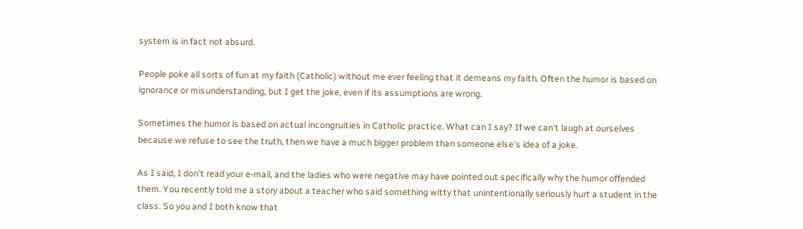system is in fact not absurd.

People poke all sorts of fun at my faith (Catholic) without me ever feeling that it demeans my faith. Often the humor is based on ignorance or misunderstanding, but I get the joke, even if its assumptions are wrong.

Sometimes the humor is based on actual incongruities in Catholic practice. What can I say? If we can't laugh at ourselves because we refuse to see the truth, then we have a much bigger problem than someone else's idea of a joke.

As I said, I don't read your e-mail, and the ladies who were negative may have pointed out specifically why the humor offended them. You recently told me a story about a teacher who said something witty that unintentionally seriously hurt a student in the class. So you and I both know that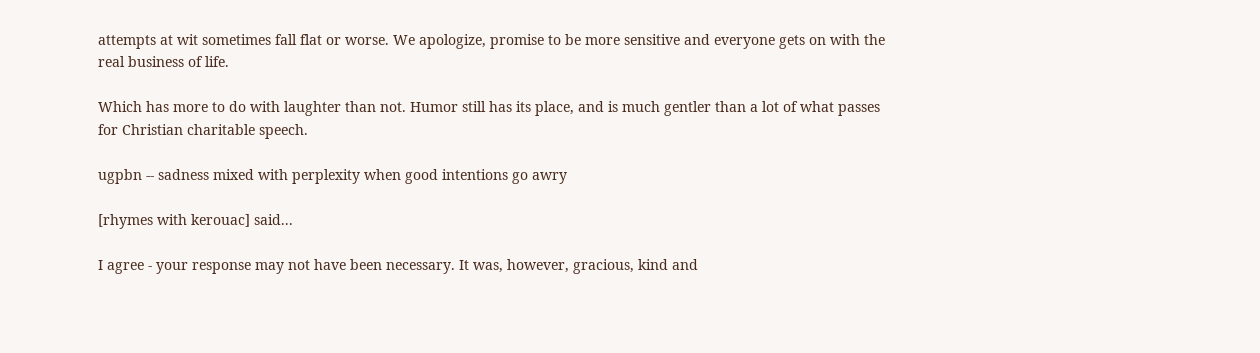attempts at wit sometimes fall flat or worse. We apologize, promise to be more sensitive and everyone gets on with the real business of life.

Which has more to do with laughter than not. Humor still has its place, and is much gentler than a lot of what passes for Christian charitable speech.

ugpbn -- sadness mixed with perplexity when good intentions go awry

[rhymes with kerouac] said...

I agree - your response may not have been necessary. It was, however, gracious, kind and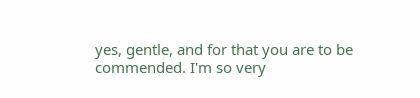yes, gentle, and for that you are to be commended. I'm so very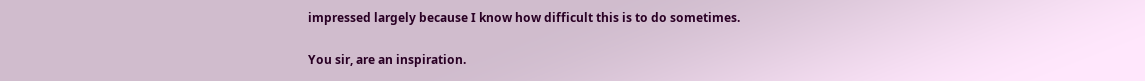impressed largely because I know how difficult this is to do sometimes.

You sir, are an inspiration.